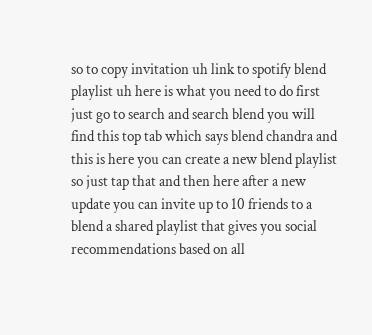so to copy invitation uh link to spotify blend playlist uh here is what you need to do first just go to search and search blend you will find this top tab which says blend chandra and this is here you can create a new blend playlist so just tap that and then here after a new update you can invite up to 10 friends to a blend a shared playlist that gives you social recommendations based on all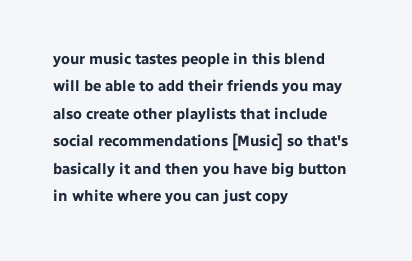your music tastes people in this blend will be able to add their friends you may also create other playlists that include social recommendations [Music] so that's basically it and then you have big button in white where you can just copy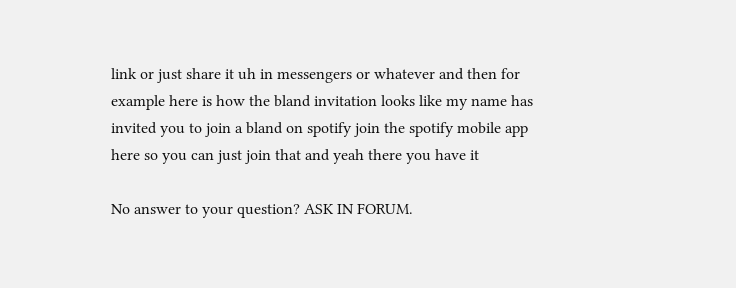link or just share it uh in messengers or whatever and then for example here is how the bland invitation looks like my name has invited you to join a bland on spotify join the spotify mobile app here so you can just join that and yeah there you have it

No answer to your question? ASK IN FORUM.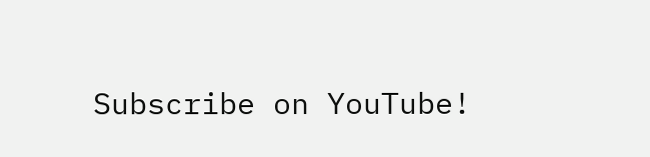Subscribe on YouTube!